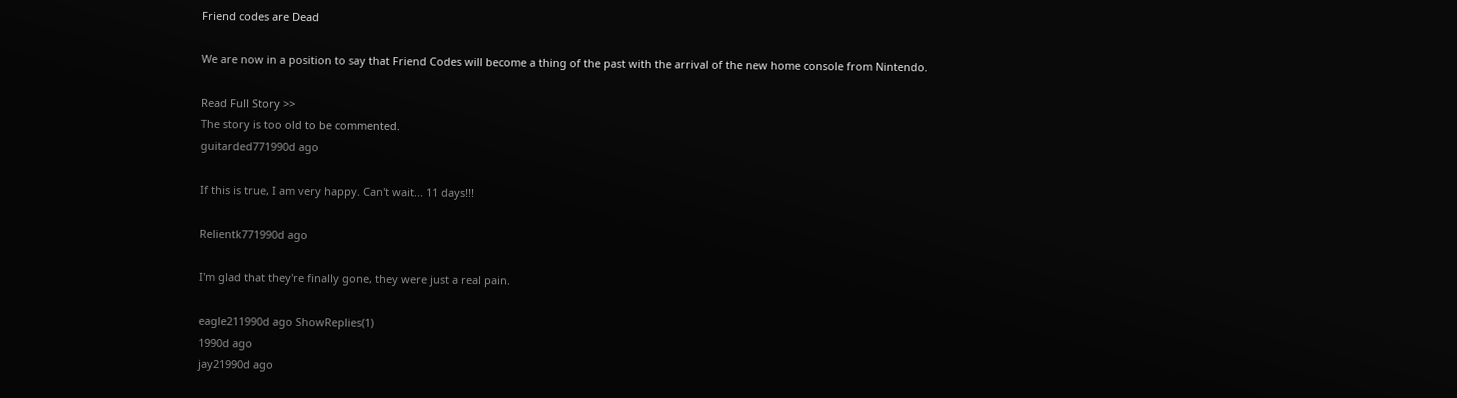Friend codes are Dead

We are now in a position to say that Friend Codes will become a thing of the past with the arrival of the new home console from Nintendo.

Read Full Story >>
The story is too old to be commented.
guitarded771990d ago

If this is true, I am very happy. Can't wait... 11 days!!!

Relientk771990d ago

I'm glad that they're finally gone, they were just a real pain.

eagle211990d ago ShowReplies(1)
1990d ago
jay21990d ago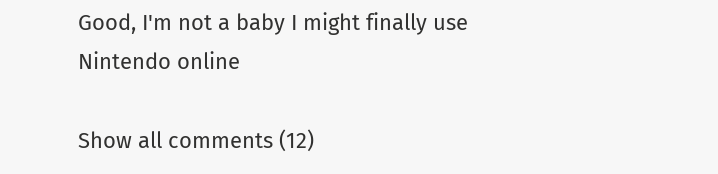Good, I'm not a baby I might finally use Nintendo online

Show all comments (12)